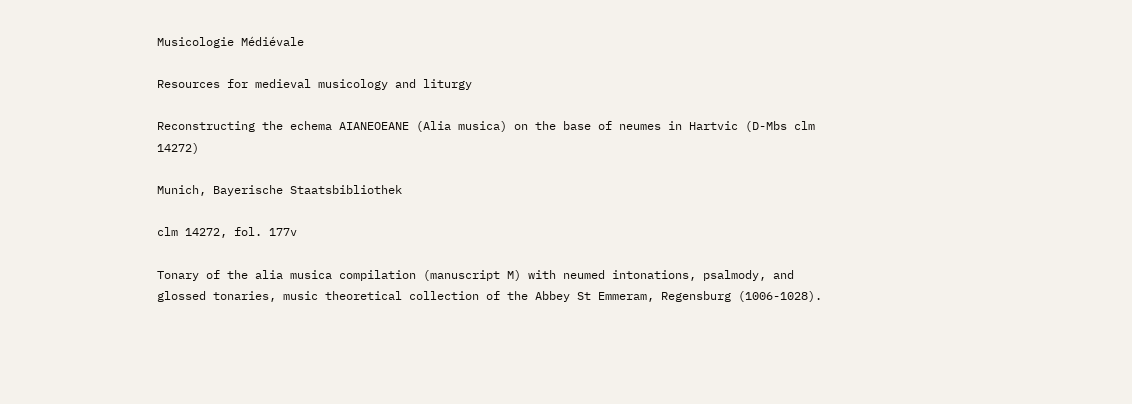Musicologie Médiévale

Resources for medieval musicology and liturgy

Reconstructing the echema AIANEOEANE (Alia musica) on the base of neumes in Hartvic (D-Mbs clm 14272)

Munich, Bayerische Staatsbibliothek

clm 14272, fol. 177v

Tonary of the alia musica compilation (manuscript M) with neumed intonations, psalmody, and glossed tonaries, music theoretical collection of the Abbey St Emmeram, Regensburg (1006-1028).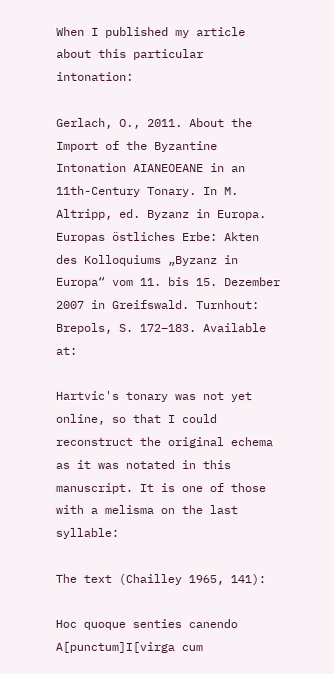When I published my article about this particular intonation:

Gerlach, O., 2011. About the Import of the Byzantine Intonation AIANEOEANE in an 11th-Century Tonary. In M. Altripp, ed. Byzanz in Europa. Europas östliches Erbe: Akten des Kolloquiums „Byzanz in Europa“ vom 11. bis 15. Dezember 2007 in Greifswald. Turnhout: Brepols, S. 172–183. Available at:

Hartvic's tonary was not yet online, so that I could reconstruct the original echema as it was notated in this manuscript. It is one of those with a melisma on the last syllable:

The text (Chailley 1965, 141):

Hoc quoque senties canendo A[punctum]I[virga cum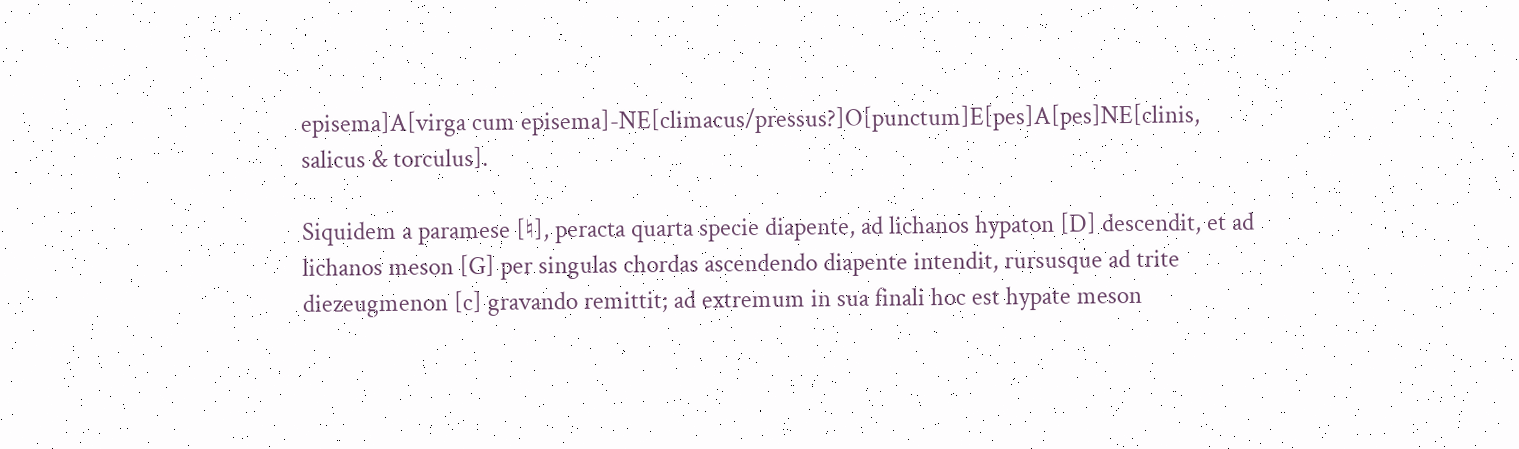episema]A[virga cum episema]-NE[climacus/pressus?]O[punctum]E[pes]A[pes]NE[clinis, salicus & torculus].

Siquidem a paramese [♮], peracta quarta specie diapente, ad lichanos hypaton [D] descendit, et ad lichanos meson [G] per singulas chordas ascendendo diapente intendit, rursusque ad trite diezeugmenon [c] gravando remittit; ad extremum in sua finali hoc est hypate meson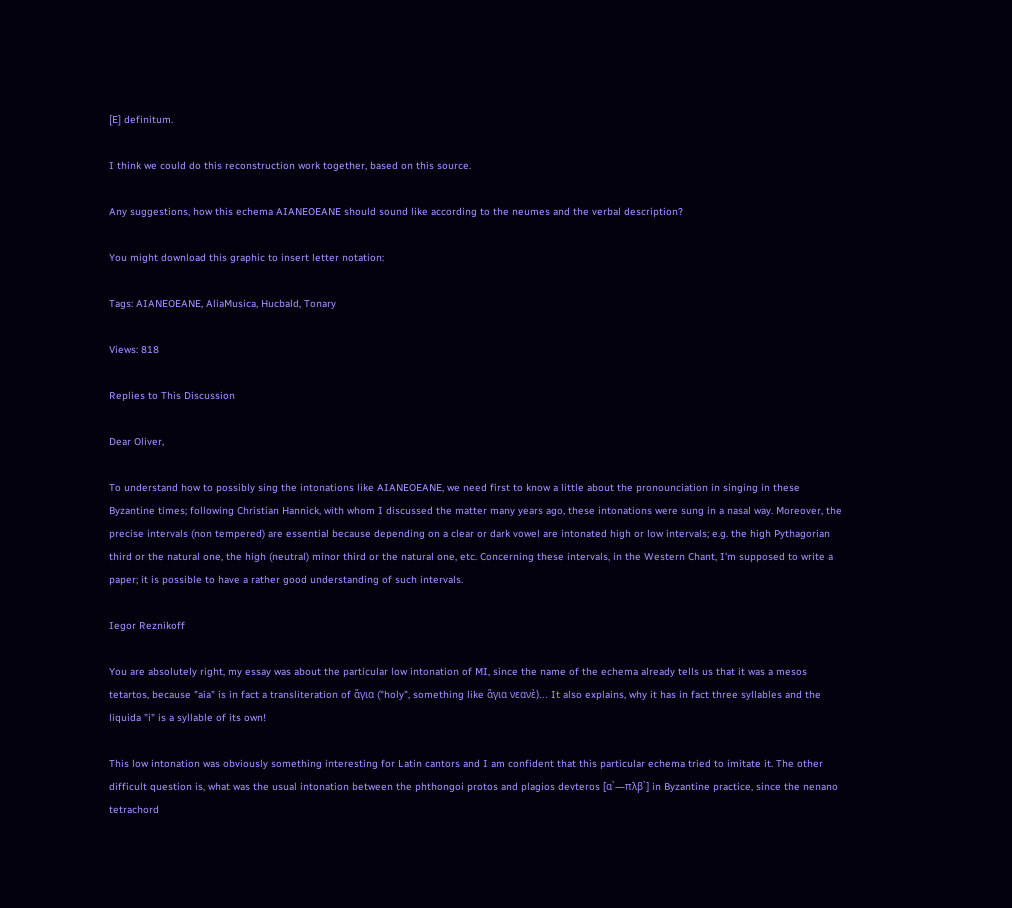[E] definitum.

I think we could do this reconstruction work together, based on this source.

Any suggestions, how this echema AIANEOEANE should sound like according to the neumes and the verbal description?

You might download this graphic to insert letter notation:

Tags: AIANEOEANE, AliaMusica, Hucbald, Tonary

Views: 818

Replies to This Discussion

Dear Oliver,

To understand how to possibly sing the intonations like AIANEOEANE, we need first to know a little about the pronounciation in singing in these Byzantine times; following Christian Hannick, with whom I discussed the matter many years ago, these intonations were sung in a nasal way. Moreover, the precise intervals (non tempered) are essential because depending on a clear or dark vowel are intonated high or low intervals; e.g. the high Pythagorian third or the natural one, the high (neutral) minor third or the natural one, etc. Concerning these intervals, in the Western Chant, I'm supposed to write a paper; it is possible to have a rather good understanding of such intervals.

Iegor Reznikoff

You are absolutely right, my essay was about the particular low intonation of MI, since the name of the echema already tells us that it was a mesos tetartos, because "aia" is in fact a transliteration of ἅγια ("holy", something like ἅγια νεανὲ)... It also explains, why it has in fact three syllables and the liquida "i" is a syllable of its own!

This low intonation was obviously something interesting for Latin cantors and I am confident that this particular echema tried to imitate it. The other difficult question is, what was the usual intonation between the phthongoi protos and plagios devteros [α᾽—πλβ᾽] in Byzantine practice, since the nenano tetrachord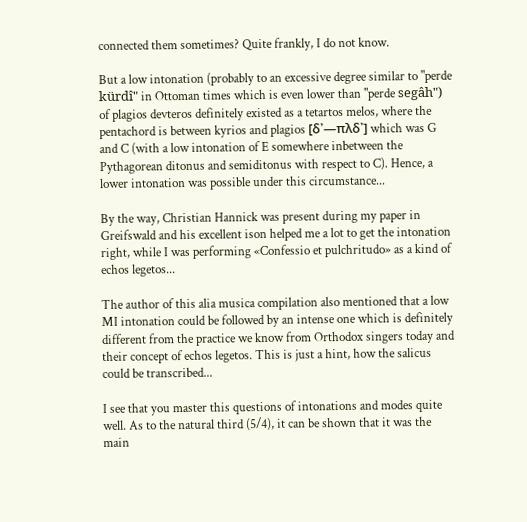connected them sometimes? Quite frankly, I do not know.

But a low intonation (probably to an excessive degree similar to "perde kürdî" in Ottoman times which is even lower than "perde segâh") of plagios devteros definitely existed as a tetartos melos, where the pentachord is between kyrios and plagios [δ᾽—πλδ᾽] which was G and C (with a low intonation of E somewhere inbetween the Pythagorean ditonus and semiditonus with respect to C). Hence, a lower intonation was possible under this circumstance...

By the way, Christian Hannick was present during my paper in Greifswald and his excellent ison helped me a lot to get the intonation right, while I was performing «Confessio et pulchritudo» as a kind of echos legetos...

The author of this alia musica compilation also mentioned that a low MI intonation could be followed by an intense one which is definitely different from the practice we know from Orthodox singers today and their concept of echos legetos. This is just a hint, how the salicus could be transcribed...

I see that you master this questions of intonations and modes quite well. As to the natural third (5/4), it can be shown that it was the main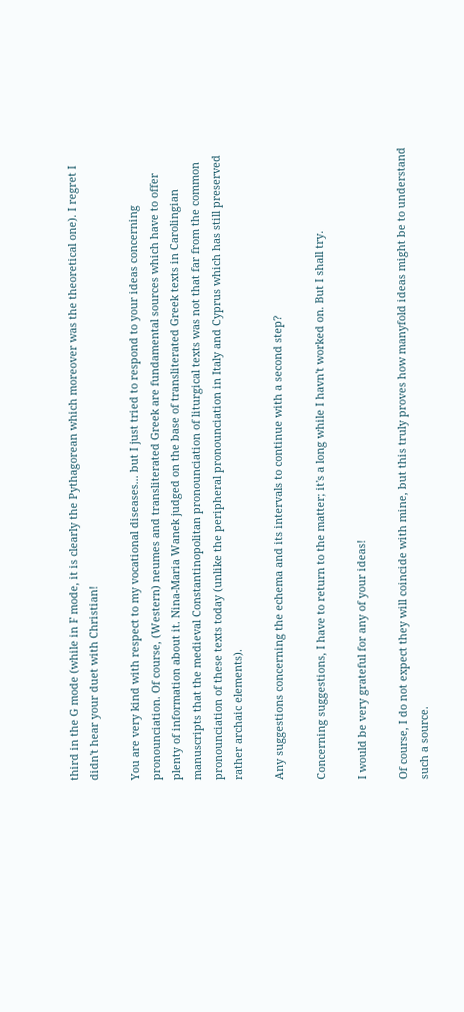third in the G mode (while in F mode, it is clearly the Pythagorean which moreover was the theoretical one). I regret I didn't hear your duet with Christian!

You are very kind with respect to my vocational diseases... but I just tried to respond to your ideas concerning pronounciation. Of course, (Western) neumes and transliterated Greek are fundamental sources which have to offer plenty of information about it. Nina-Maria Wanek judged on the base of transliterated Greek texts in Carolingian manuscripts that the medieval Constantinopolitan pronounciation of liturgical texts was not that far from the common pronounciation of these texts today (unlike the peripheral pronounciation in Italy and Cyprus which has still preserved rather archaic elements).

Any suggestions concerning the echema and its intervals to continue with a second step?

Concerning suggestions, I have to return to the matter; it's a long while I havn't worked on. But I shall try.

I would be very grateful for any of your ideas!

Of course, I do not expect they will coincide with mine, but this truly proves how manyfold ideas might be to understand such a source.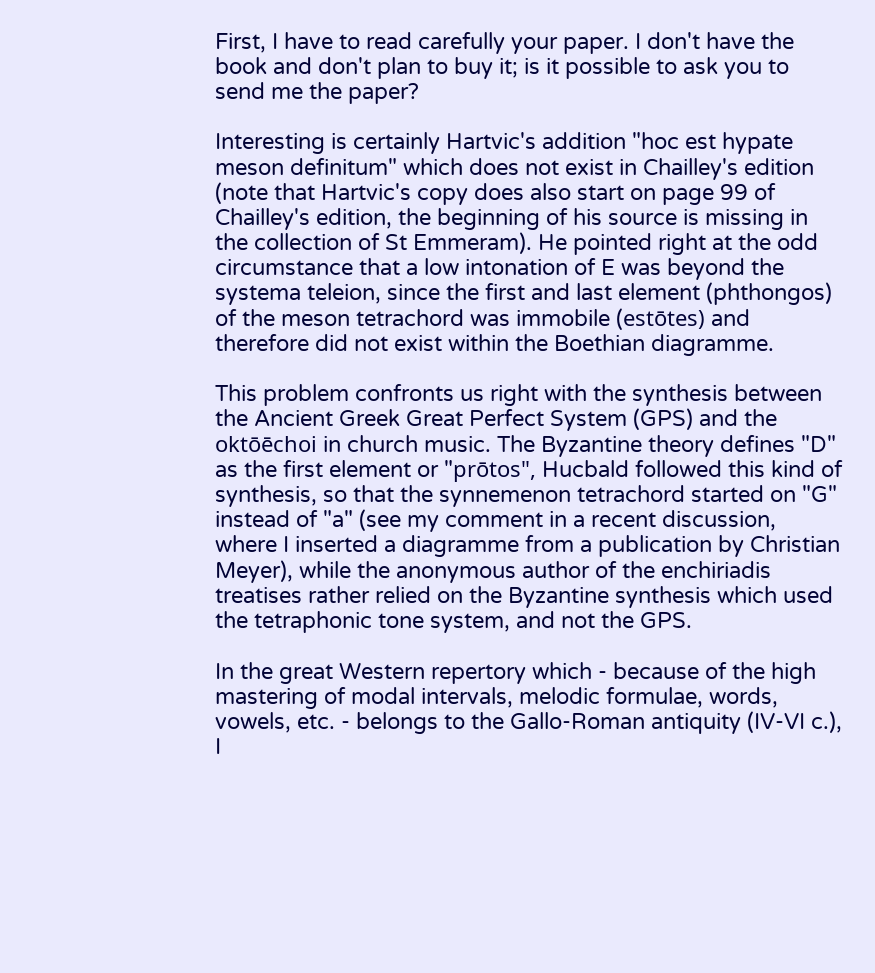First, I have to read carefully your paper. I don't have the book and don't plan to buy it; is it possible to ask you to send me the paper?

Interesting is certainly Hartvic's addition "hoc est hypate meson definitum" which does not exist in Chailley's edition (note that Hartvic's copy does also start on page 99 of Chailley's edition, the beginning of his source is missing in the collection of St Emmeram). He pointed right at the odd circumstance that a low intonation of E was beyond the systema teleion, since the first and last element (phthongos) of the meson tetrachord was immobile (estōtes) and therefore did not exist within the Boethian diagramme.

This problem confronts us right with the synthesis between the Ancient Greek Great Perfect System (GPS) and the oktōēchoi in church music. The Byzantine theory defines "D" as the first element or "prōtos", Hucbald followed this kind of synthesis, so that the synnemenon tetrachord started on "G" instead of "a" (see my comment in a recent discussion, where I inserted a diagramme from a publication by Christian Meyer), while the anonymous author of the enchiriadis treatises rather relied on the Byzantine synthesis which used the tetraphonic tone system, and not the GPS.

In the great Western repertory which - because of the high mastering of modal intervals, melodic formulae, words, vowels, etc. - belongs to the Gallo-Roman antiquity (IV-VI c.), I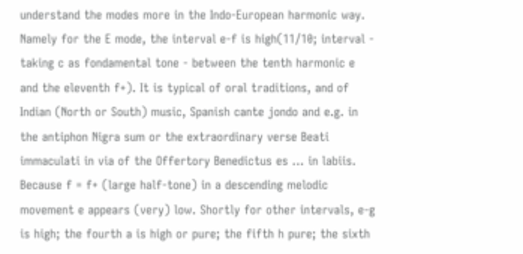understand the modes more in the Indo-European harmonic way. Namely for the E mode, the interval e-f is high(11/10; interval - taking c as fondamental tone - between the tenth harmonic e and the eleventh f+). It is typical of oral traditions, and of Indian (North or South) music, Spanish cante jondo and e.g. in the antiphon Nigra sum or the extraordinary verse Beati immaculati in via of the Offertory Benedictus es ... in labiis. Because f = f+ (large half-tone) in a descending melodic movement e appears (very) low. Shortly for other intervals, e-g is high; the fourth a is high or pure; the fifth h pure; the sixth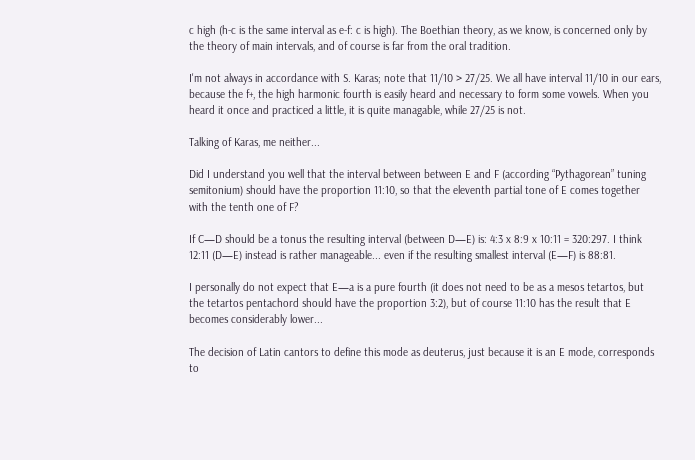c high (h-c is the same interval as e-f: c is high). The Boethian theory, as we know, is concerned only by the theory of main intervals, and of course is far from the oral tradition.

I'm not always in accordance with S. Karas; note that 11/10 > 27/25. We all have interval 11/10 in our ears, because the f+, the high harmonic fourth is easily heard and necessary to form some vowels. When you heard it once and practiced a little, it is quite managable, while 27/25 is not.

Talking of Karas, me neither...

Did I understand you well that the interval between between E and F (according “Pythagorean” tuning semitonium) should have the proportion 11:10, so that the eleventh partial tone of E comes together with the tenth one of F?

If C—D should be a tonus the resulting interval (between D—E) is: 4:3 x 8:9 x 10:11 = 320:297. I think 12:11 (D—E) instead is rather manageable... even if the resulting smallest interval (E—F) is 88:81.

I personally do not expect that E—a is a pure fourth (it does not need to be as a mesos tetartos, but the tetartos pentachord should have the proportion 3:2), but of course 11:10 has the result that E becomes considerably lower...

The decision of Latin cantors to define this mode as deuterus, just because it is an E mode, corresponds to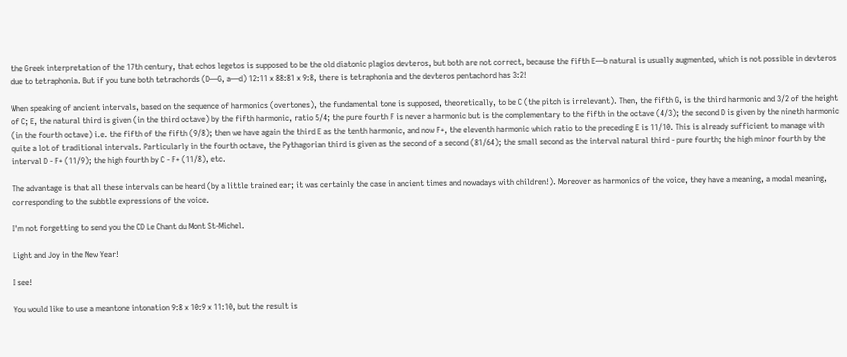the Greek interpretation of the 17th century, that echos legetos is supposed to be the old diatonic plagios devteros, but both are not correct, because the fifth E—b natural is usually augmented, which is not possible in devteros due to tetraphonia. But if you tune both tetrachords (D—G, a—d) 12:11 x 88:81 x 9:8, there is tetraphonia and the devteros pentachord has 3:2!

When speaking of ancient intervals, based on the sequence of harmonics (overtones), the fundamental tone is supposed, theoretically, to be C (the pitch is irrelevant). Then, the fifth G, is the third harmonic and 3/2 of the height of C; E, the natural third is given (in the third octave) by the fifth harmonic, ratio 5/4; the pure fourth F is never a harmonic but is the complementary to the fifth in the octave (4/3); the second D is given by the nineth harmonic (in the fourth octave) i.e. the fifth of the fifth (9/8); then we have again the third E as the tenth harmonic, and now F+, the eleventh harmonic which ratio to the preceding E is 11/10. This is already sufficient to manage with quite a lot of traditional intervals. Particularly in the fourth octave, the Pythagorian third is given as the second of a second (81/64); the small second as the interval natural third - pure fourth; the high minor fourth by the interval D - F+ (11/9); the high fourth by C - F+ (11/8), etc.

The advantage is that all these intervals can be heard (by a little trained ear; it was certainly the case in ancient times and nowadays with children!). Moreover as harmonics of the voice, they have a meaning, a modal meaning, corresponding to the subbtle expressions of the voice.

I'm not forgetting to send you the CD Le Chant du Mont St-Michel.

Light and Joy in the New Year!

I see!

You would like to use a meantone intonation 9:8 x 10:9 x 11:10, but the result is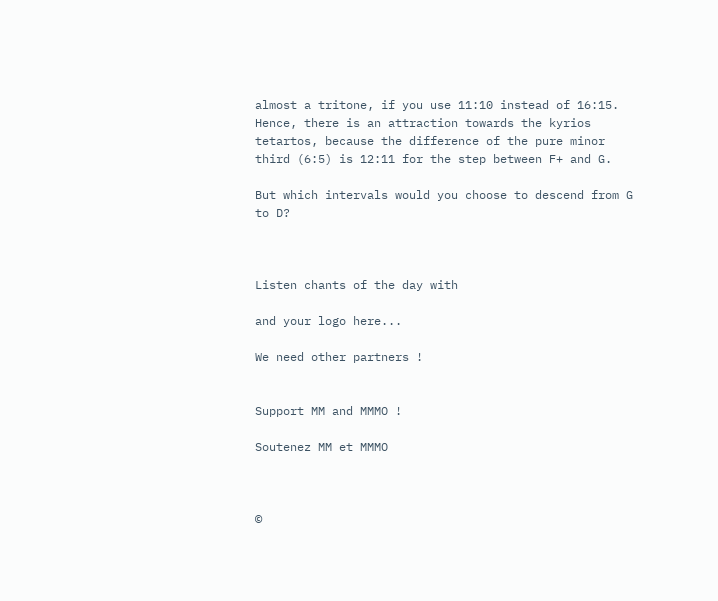almost a tritone, if you use 11:10 instead of 16:15. Hence, there is an attraction towards the kyrios tetartos, because the difference of the pure minor third (6:5) is 12:11 for the step between F+ and G.

But which intervals would you choose to descend from G to D?



Listen chants of the day with

and your logo here...

We need other partners !


Support MM and MMMO !

Soutenez MM et MMMO



©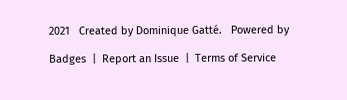2021   Created by Dominique Gatté.   Powered by

Badges  |  Report an Issue  |  Terms of Service